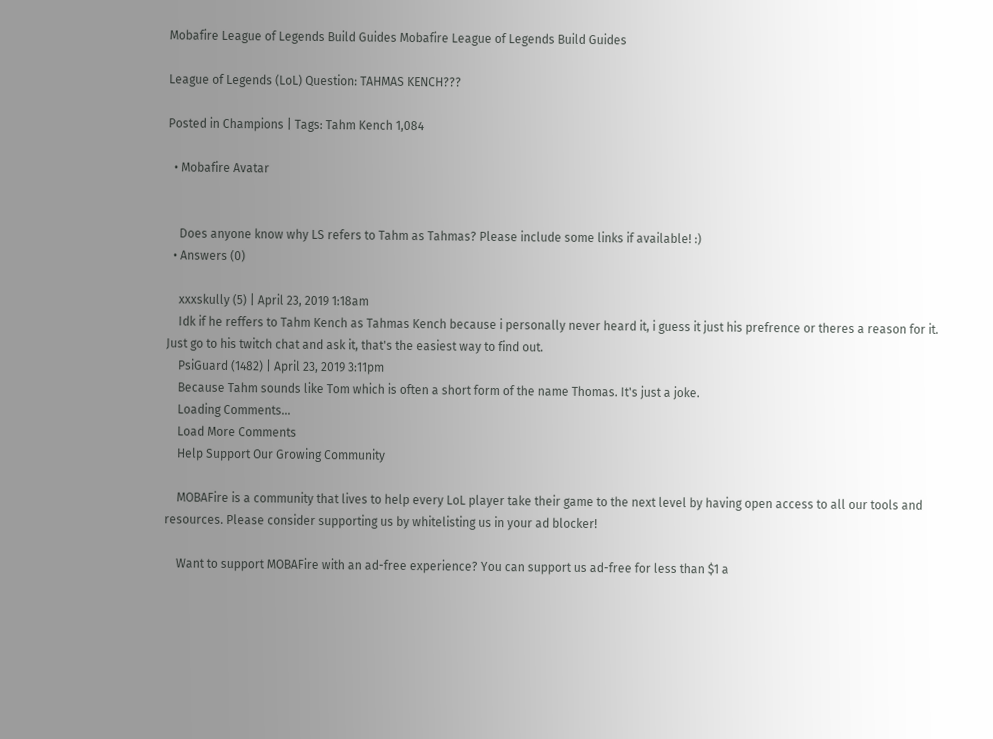Mobafire League of Legends Build Guides Mobafire League of Legends Build Guides

League of Legends (LoL) Question: TAHMAS KENCH???

Posted in Champions | Tags: Tahm Kench 1,084

  • Mobafire Avatar


    Does anyone know why LS refers to Tahm as Tahmas? Please include some links if available! :)
  • Answers (0)

    xxxskully (5) | April 23, 2019 1:18am
    Idk if he reffers to Tahm Kench as Tahmas Kench because i personally never heard it, i guess it just his prefrence or theres a reason for it. Just go to his twitch chat and ask it, that's the easiest way to find out.
    PsiGuard (1482) | April 23, 2019 3:11pm
    Because Tahm sounds like Tom which is often a short form of the name Thomas. It's just a joke.
    Loading Comments...
    Load More Comments
    Help Support Our Growing Community

    MOBAFire is a community that lives to help every LoL player take their game to the next level by having open access to all our tools and resources. Please consider supporting us by whitelisting us in your ad blocker!

    Want to support MOBAFire with an ad-free experience? You can support us ad-free for less than $1 a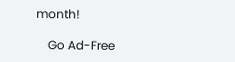month!

    Go Ad-Free